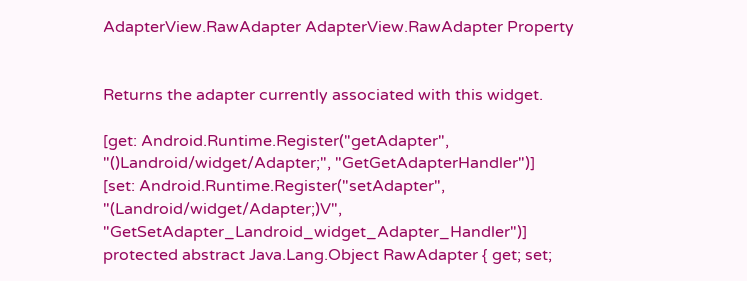AdapterView.RawAdapter AdapterView.RawAdapter Property


Returns the adapter currently associated with this widget.

[get: Android.Runtime.Register("getAdapter", "()Landroid/widget/Adapter;", "GetGetAdapterHandler")]
[set: Android.Runtime.Register("setAdapter", "(Landroid/widget/Adapter;)V", "GetSetAdapter_Landroid_widget_Adapter_Handler")]
protected abstract Java.Lang.Object RawAdapter { get; set;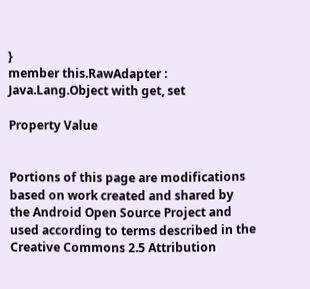}
member this.RawAdapter : Java.Lang.Object with get, set

Property Value


Portions of this page are modifications based on work created and shared by the Android Open Source Project and used according to terms described in the Creative Commons 2.5 Attribution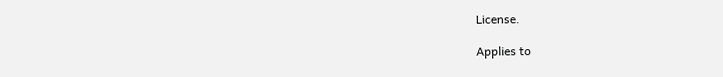License.

Applies to